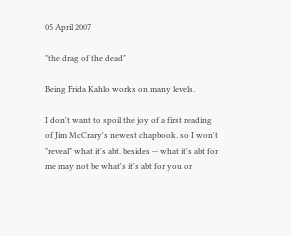05 April 2007

"the drag of the dead"

Being Frida Kahlo works on many levels.

I don't want to spoil the joy of a first reading of Jim McCrary's newest chapbook. so I won't "reveal" what it's abt. besides -- what it's abt for me may not be what's it's abt for you or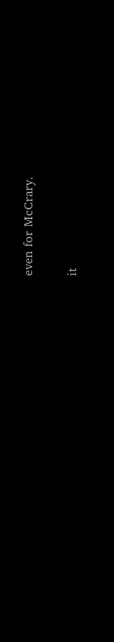even for McCrary.

it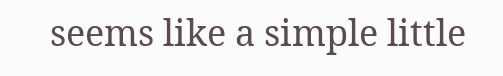seems like a simple little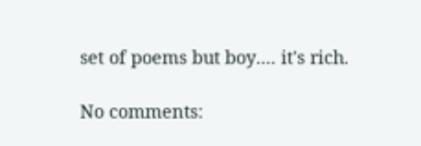set of poems but boy.... it's rich.

No comments: